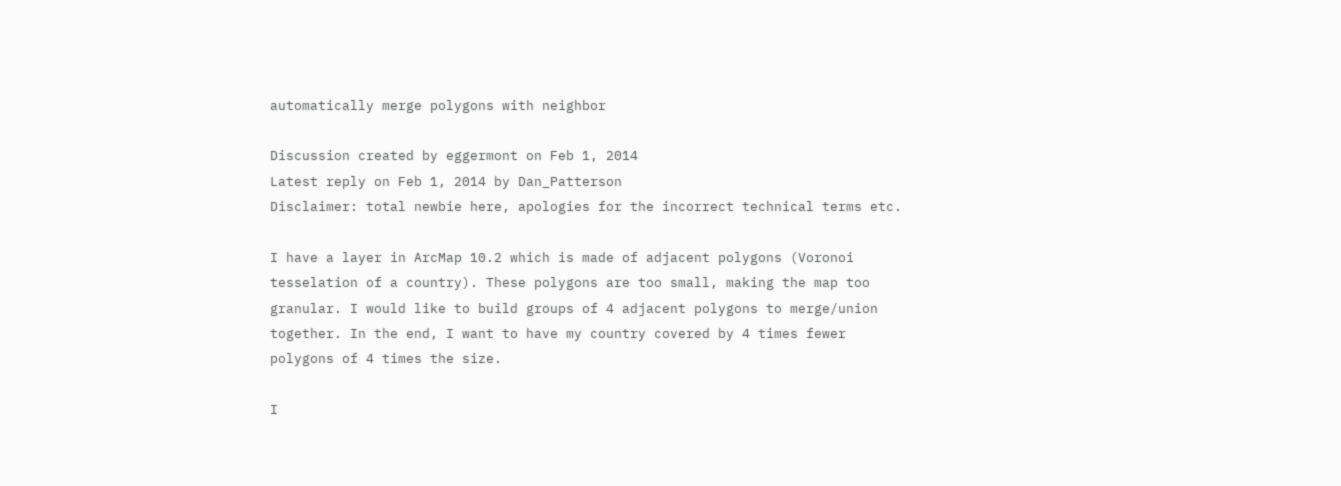automatically merge polygons with neighbor

Discussion created by eggermont on Feb 1, 2014
Latest reply on Feb 1, 2014 by Dan_Patterson
Disclaimer: total newbie here, apologies for the incorrect technical terms etc.

I have a layer in ArcMap 10.2 which is made of adjacent polygons (Voronoi tesselation of a country). These polygons are too small, making the map too granular. I would like to build groups of 4 adjacent polygons to merge/union together. In the end, I want to have my country covered by 4 times fewer polygons of 4 times the size.

I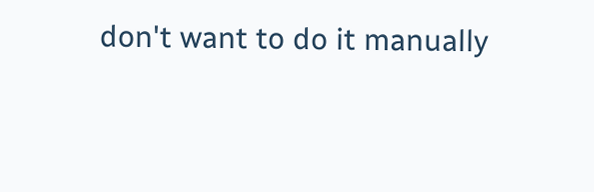don't want to do it manually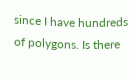since I have hundreds of polygons. Is there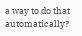a way to do that automatically?